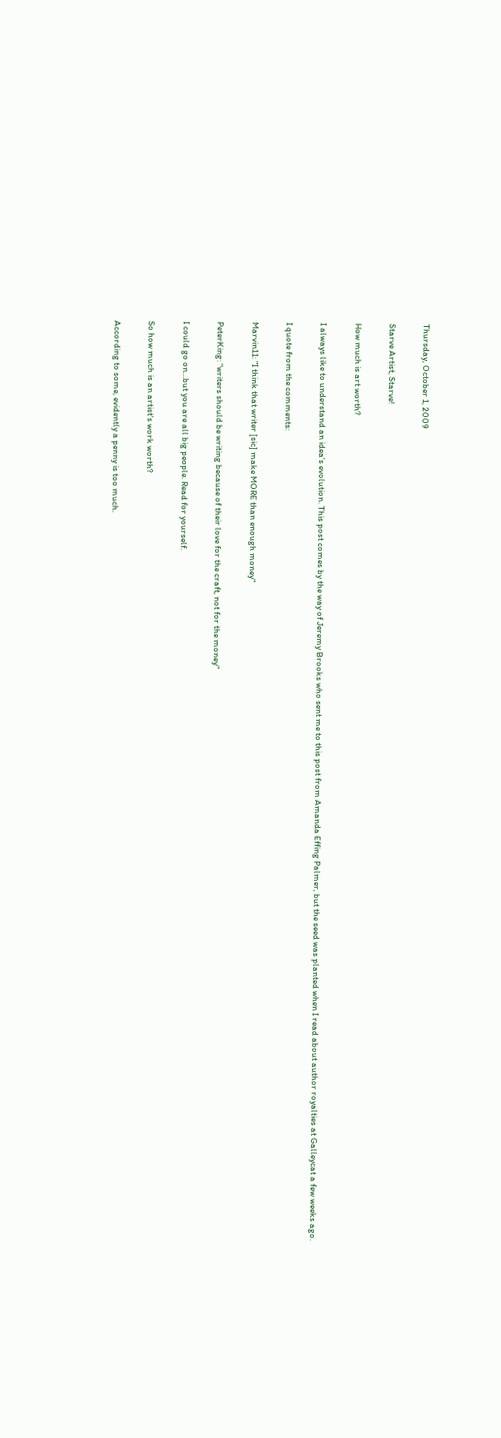Thursday, October 1, 2009

Starve Artist, Starve!

How much is art worth?

I always like to understand an idea's evolution. This post comes by the way of Jeremy Brooks who sent me to this post from Amanda Effing Palmer, but the seed was planted when I read about author royalties at Galleycat a few weeks ago.

I quote from the comments:

Marvin11: "I think that writer [sic] make MORE than enough money"

PeterKing: "writers should be writing because of their love for the craft, not for the money"

I could go on...but you are all big people. Read for yourself.

So how much is an artist's work worth?

According to some, evidently a penny is too much.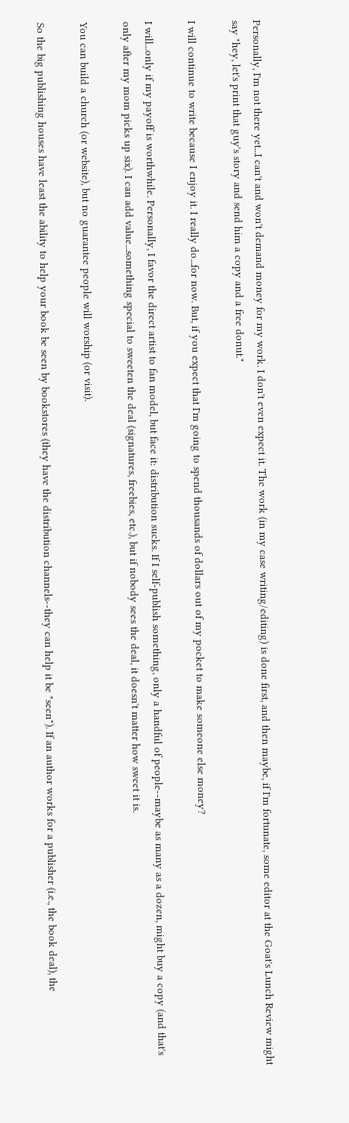Personally, I'm not there yet...I can't and won't demand money for my work. I don't even expect it. The work (in my case writing/editing) is done first, and then maybe, if I'm fortunate, some editor at the Goat's Lunch Review might say "hey, let's print that guy's story and send him a copy and a free donut."

I will continue to write because I enjoy it. I really do...for now. But, if you expect that I'm going to spend thousands of dollars out of my pocket to make someone else money?

I will...only if my payoff is worthwhile. Personally, I favor the direct artist to fan model, but face it: distribution sucks. If I self-publish something, only a handful of people--maybe as many as a dozen, might buy a copy (and that's only after my mom picks up six). I can add value...something special to sweeten the deal (signatures, freebies, etc.), but if nobody sees the deal, it doesn't matter how sweet it is.

You can build a church (or website), but no guarantee people will worship (or visit).

So the big publishing houses have least the ability to help your book be seen by bookstores (they have the distribution channels--they can help it be "seen"). If an author works for a publisher (i.e., the book deal), the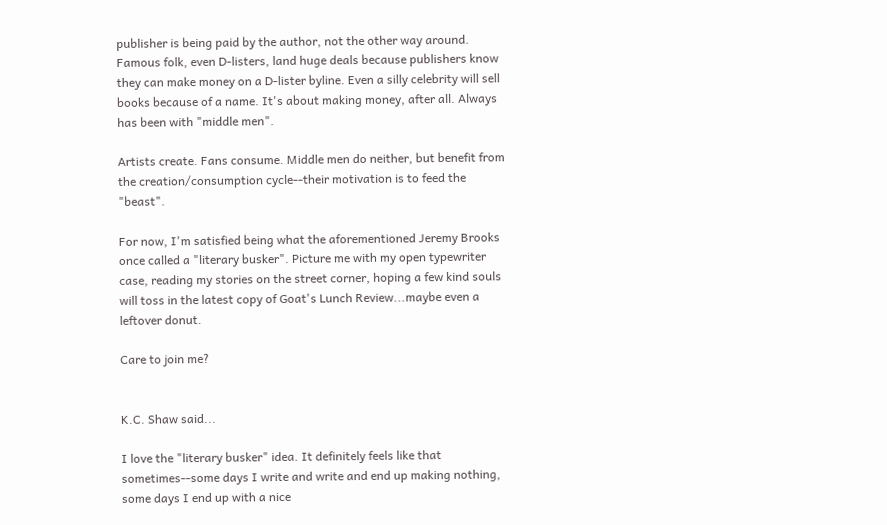publisher is being paid by the author, not the other way around. Famous folk, even D-listers, land huge deals because publishers know they can make money on a D-lister byline. Even a silly celebrity will sell books because of a name. It's about making money, after all. Always has been with "middle men".

Artists create. Fans consume. Middle men do neither, but benefit from the creation/consumption cycle--their motivation is to feed the "beast".

For now, I'm satisfied being what the aforementioned Jeremy Brooks once called a "literary busker". Picture me with my open typewriter case, reading my stories on the street corner, hoping a few kind souls will toss in the latest copy of Goat's Lunch Review...maybe even a leftover donut.

Care to join me?


K.C. Shaw said...

I love the "literary busker" idea. It definitely feels like that sometimes--some days I write and write and end up making nothing, some days I end up with a nice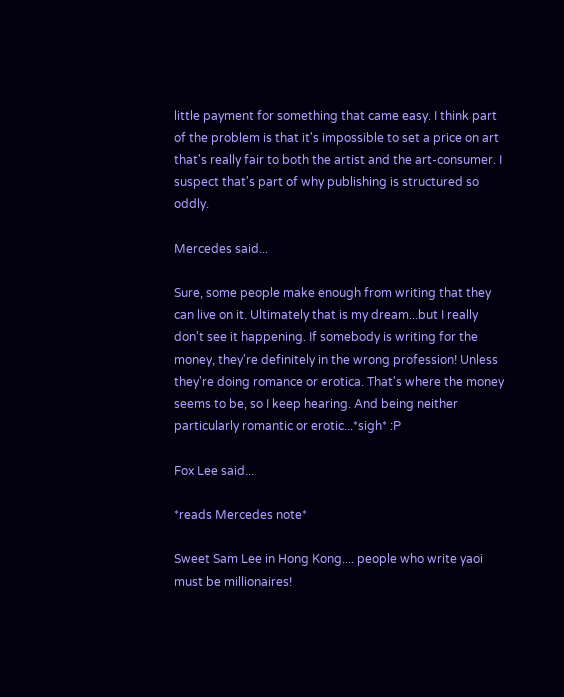little payment for something that came easy. I think part of the problem is that it's impossible to set a price on art that's really fair to both the artist and the art-consumer. I suspect that's part of why publishing is structured so oddly.

Mercedes said...

Sure, some people make enough from writing that they can live on it. Ultimately that is my dream...but I really don't see it happening. If somebody is writing for the money, they're definitely in the wrong profession! Unless they're doing romance or erotica. That's where the money seems to be, so I keep hearing. And being neither particularly romantic or erotic...*sigh* :P

Fox Lee said...

*reads Mercedes note*

Sweet Sam Lee in Hong Kong.... people who write yaoi must be millionaires!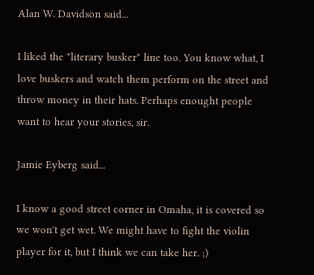Alan W. Davidson said...

I liked the "literary busker" line too. You know what, I love buskers and watch them perform on the street and throw money in their hats. Perhaps enought people want to hear your stories, sir.

Jamie Eyberg said...

I know a good street corner in Omaha, it is covered so we won't get wet. We might have to fight the violin player for it, but I think we can take her. ;)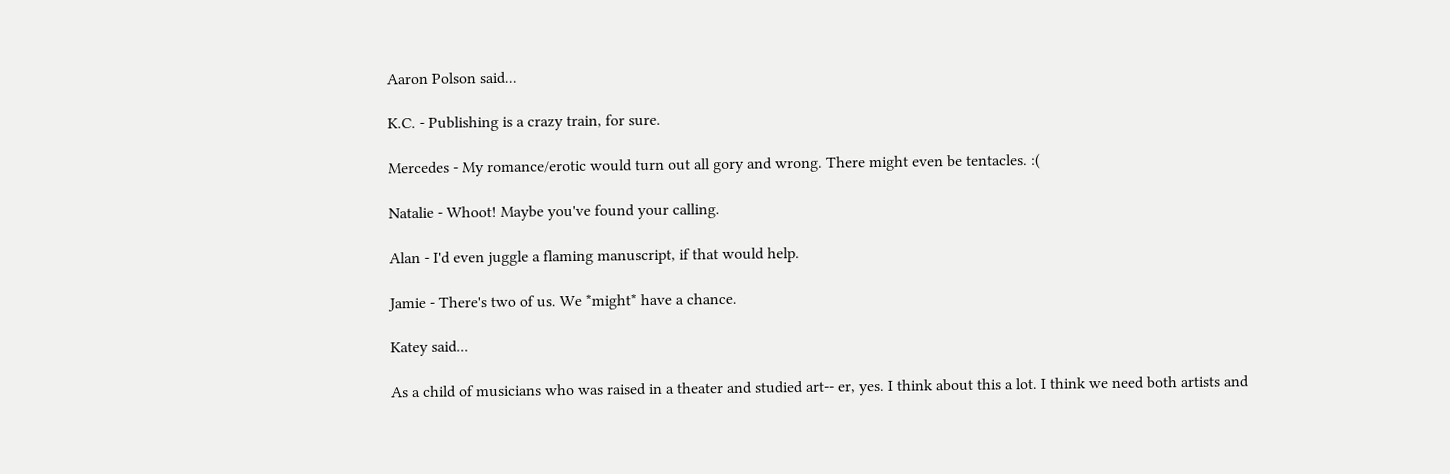Aaron Polson said...

K.C. - Publishing is a crazy train, for sure.

Mercedes - My romance/erotic would turn out all gory and wrong. There might even be tentacles. :(

Natalie - Whoot! Maybe you've found your calling.

Alan - I'd even juggle a flaming manuscript, if that would help.

Jamie - There's two of us. We *might* have a chance.

Katey said...

As a child of musicians who was raised in a theater and studied art-- er, yes. I think about this a lot. I think we need both artists and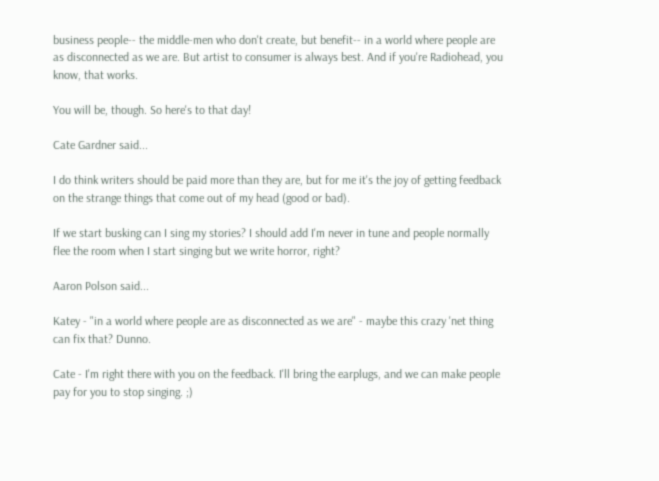business people-- the middle-men who don't create, but benefit-- in a world where people are as disconnected as we are. But artist to consumer is always best. And if you're Radiohead, you know, that works.

You will be, though. So here's to that day!

Cate Gardner said...

I do think writers should be paid more than they are, but for me it's the joy of getting feedback on the strange things that come out of my head (good or bad).

If we start busking can I sing my stories? I should add I'm never in tune and people normally flee the room when I start singing but we write horror, right?

Aaron Polson said...

Katey - "in a world where people are as disconnected as we are" - maybe this crazy 'net thing can fix that? Dunno.

Cate - I'm right there with you on the feedback. I'll bring the earplugs, and we can make people pay for you to stop singing. ;)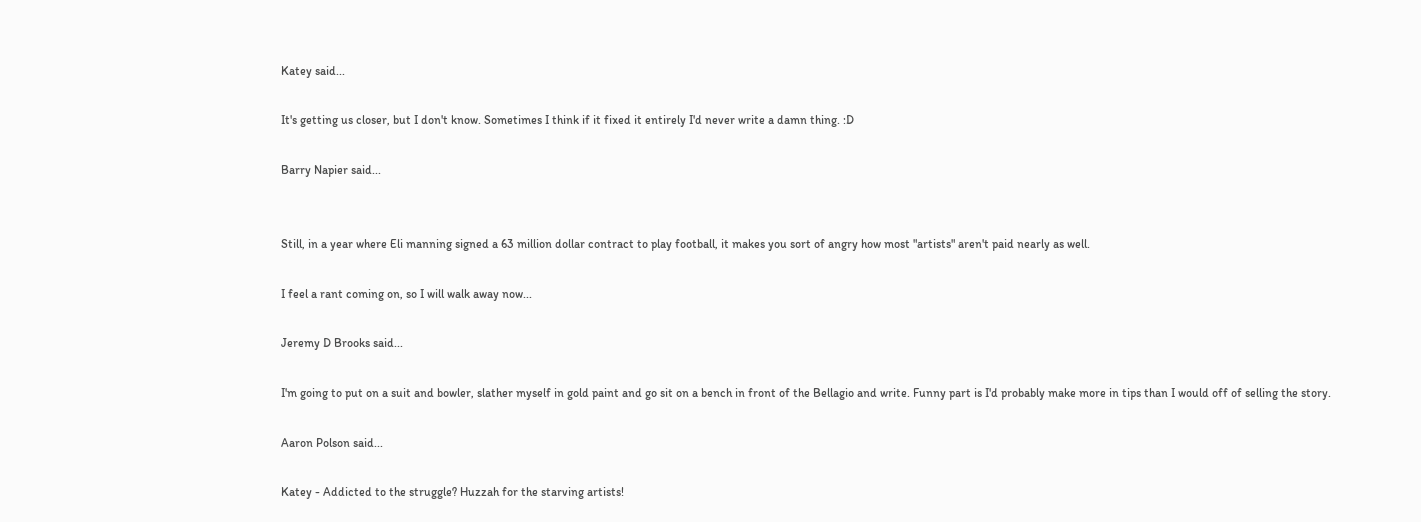Katey said...

It's getting us closer, but I don't know. Sometimes I think if it fixed it entirely I'd never write a damn thing. :D

Barry Napier said...


Still, in a year where Eli manning signed a 63 million dollar contract to play football, it makes you sort of angry how most "artists" aren't paid nearly as well.

I feel a rant coming on, so I will walk away now...

Jeremy D Brooks said...

I'm going to put on a suit and bowler, slather myself in gold paint and go sit on a bench in front of the Bellagio and write. Funny part is I'd probably make more in tips than I would off of selling the story.

Aaron Polson said...

Katey - Addicted to the struggle? Huzzah for the starving artists!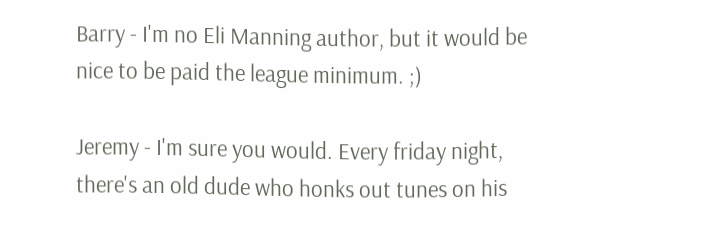Barry - I'm no Eli Manning author, but it would be nice to be paid the league minimum. ;)

Jeremy - I'm sure you would. Every friday night, there's an old dude who honks out tunes on his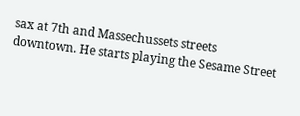sax at 7th and Massechussets streets downtown. He starts playing the Sesame Street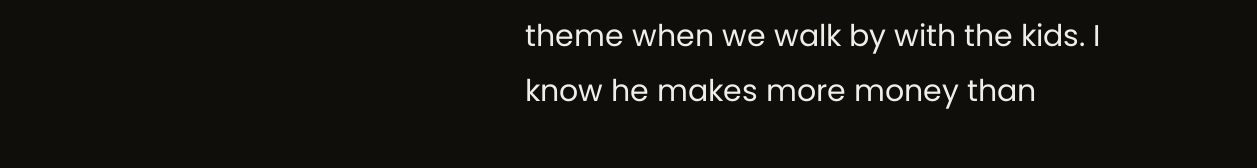theme when we walk by with the kids. I know he makes more money than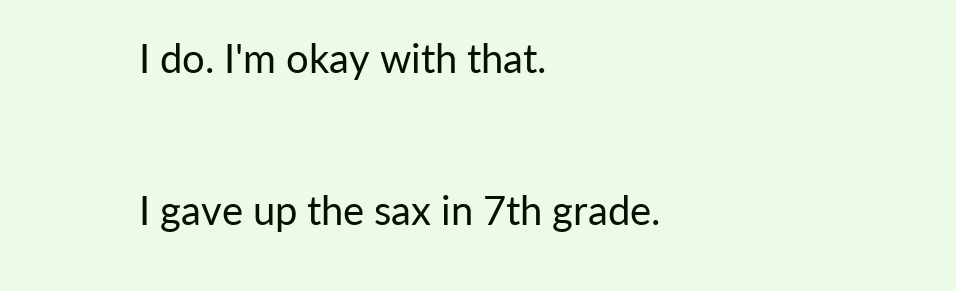I do. I'm okay with that.

I gave up the sax in 7th grade.